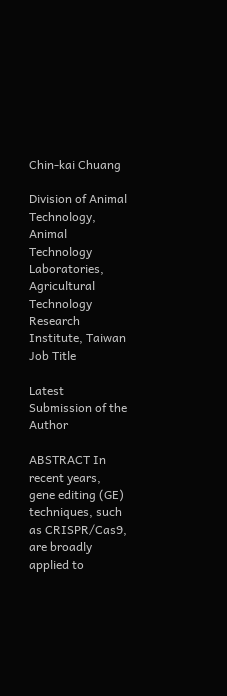Chin-kai Chuang

Division of Animal Technology, Animal Technology Laboratories, Agricultural Technology Research Institute, Taiwan
Job Title

Latest Submission of the Author

ABSTRACT In recent years, gene editing (GE) techniques, such as CRISPR/Cas9, are broadly applied to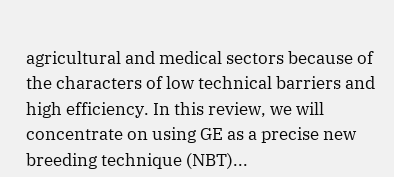agricultural and medical sectors because of the characters of low technical barriers and high efficiency. In this review, we will concentrate on using GE as a precise new breeding technique (NBT)...